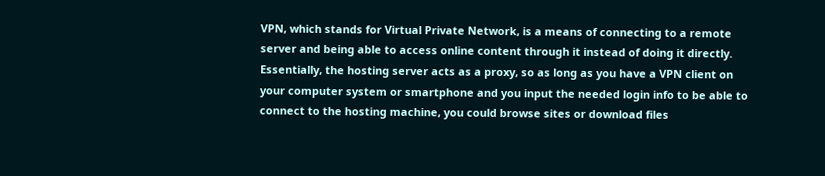VPN, which stands for Virtual Private Network, is a means of connecting to a remote server and being able to access online content through it instead of doing it directly. Essentially, the hosting server acts as a proxy, so as long as you have a VPN client on your computer system or smartphone and you input the needed login info to be able to connect to the hosting machine, you could browse sites or download files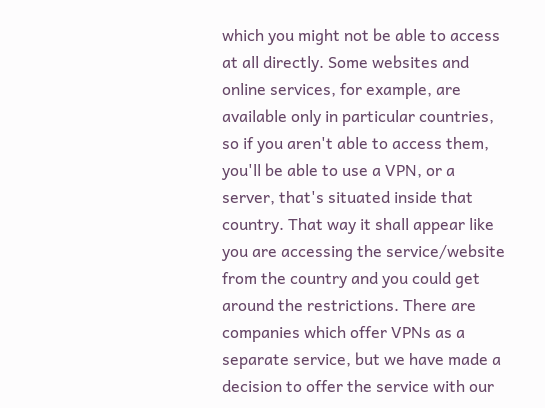which you might not be able to access at all directly. Some websites and online services, for example, are available only in particular countries, so if you aren't able to access them, you'll be able to use a VPN, or a server, that's situated inside that country. That way it shall appear like you are accessing the service/website from the country and you could get around the restrictions. There are companies which offer VPNs as a separate service, but we have made a decision to offer the service with our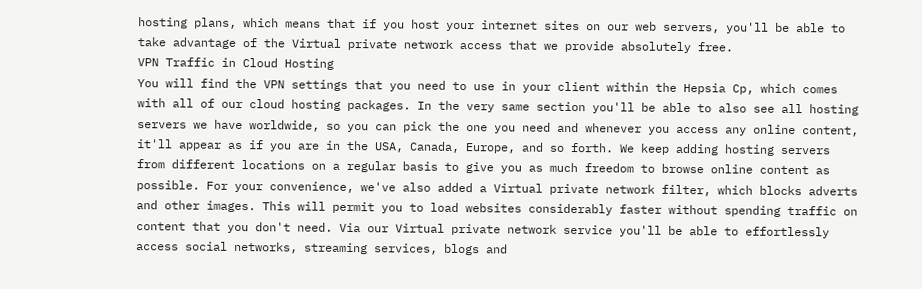hosting plans, which means that if you host your internet sites on our web servers, you'll be able to take advantage of the Virtual private network access that we provide absolutely free.
VPN Traffic in Cloud Hosting
You will find the VPN settings that you need to use in your client within the Hepsia Cp, which comes with all of our cloud hosting packages. In the very same section you'll be able to also see all hosting servers we have worldwide, so you can pick the one you need and whenever you access any online content, it'll appear as if you are in the USA, Canada, Europe, and so forth. We keep adding hosting servers from different locations on a regular basis to give you as much freedom to browse online content as possible. For your convenience, we've also added a Virtual private network filter, which blocks adverts and other images. This will permit you to load websites considerably faster without spending traffic on content that you don't need. Via our Virtual private network service you'll be able to effortlessly access social networks, streaming services, blogs and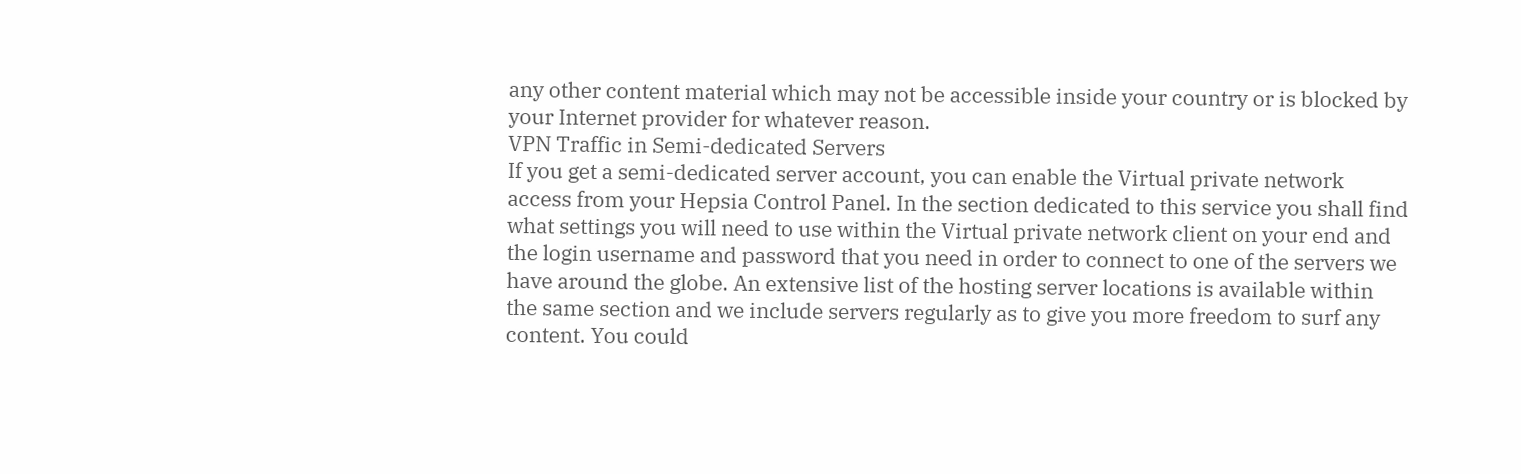any other content material which may not be accessible inside your country or is blocked by your Internet provider for whatever reason.
VPN Traffic in Semi-dedicated Servers
If you get a semi-dedicated server account, you can enable the Virtual private network access from your Hepsia Control Panel. In the section dedicated to this service you shall find what settings you will need to use within the Virtual private network client on your end and the login username and password that you need in order to connect to one of the servers we have around the globe. An extensive list of the hosting server locations is available within the same section and we include servers regularly as to give you more freedom to surf any content. You could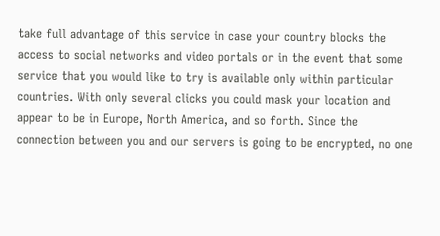take full advantage of this service in case your country blocks the access to social networks and video portals or in the event that some service that you would like to try is available only within particular countries. With only several clicks you could mask your location and appear to be in Europe, North America, and so forth. Since the connection between you and our servers is going to be encrypted, no one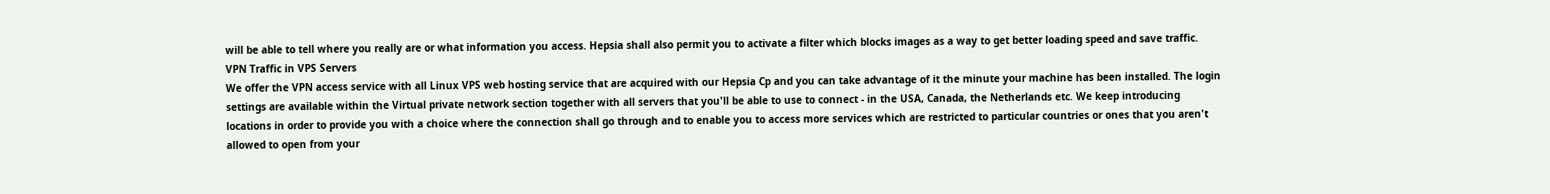will be able to tell where you really are or what information you access. Hepsia shall also permit you to activate a filter which blocks images as a way to get better loading speed and save traffic.
VPN Traffic in VPS Servers
We offer the VPN access service with all Linux VPS web hosting service that are acquired with our Hepsia Cp and you can take advantage of it the minute your machine has been installed. The login settings are available within the Virtual private network section together with all servers that you'll be able to use to connect - in the USA, Canada, the Netherlands etc. We keep introducing locations in order to provide you with a choice where the connection shall go through and to enable you to access more services which are restricted to particular countries or ones that you aren't allowed to open from your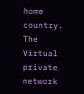home country. The Virtual private network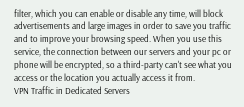filter, which you can enable or disable any time, will block advertisements and large images in order to save you traffic and to improve your browsing speed. When you use this service, the connection between our servers and your pc or phone will be encrypted, so a third-party can't see what you access or the location you actually access it from.
VPN Traffic in Dedicated Servers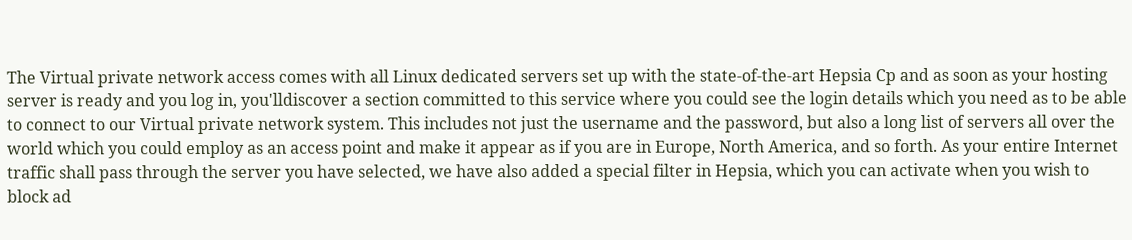The Virtual private network access comes with all Linux dedicated servers set up with the state-of-the-art Hepsia Cp and as soon as your hosting server is ready and you log in, you'lldiscover a section committed to this service where you could see the login details which you need as to be able to connect to our Virtual private network system. This includes not just the username and the password, but also a long list of servers all over the world which you could employ as an access point and make it appear as if you are in Europe, North America, and so forth. As your entire Internet traffic shall pass through the server you have selected, we have also added a special filter in Hepsia, which you can activate when you wish to block ad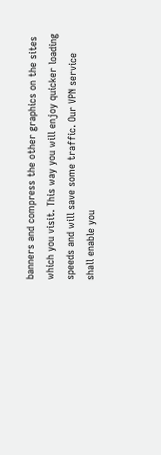banners and compress the other graphics on the sites which you visit. This way you will enjoy quicker loading speeds and will save some traffic. Our VPN service shall enable you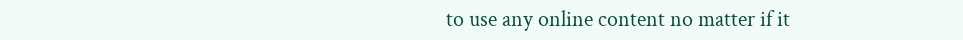to use any online content no matter if it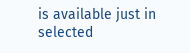is available just in selected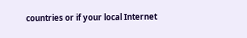countries or if your local Internet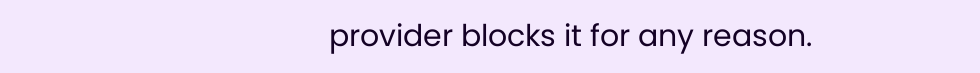provider blocks it for any reason.